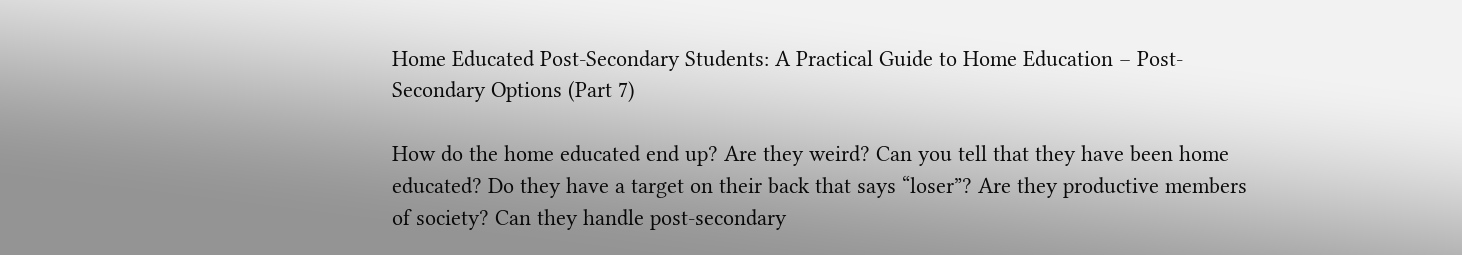Home Educated Post-Secondary Students: A Practical Guide to Home Education – Post-Secondary Options (Part 7)

How do the home educated end up? Are they weird? Can you tell that they have been home educated? Do they have a target on their back that says “loser”? Are they productive members of society? Can they handle post-secondary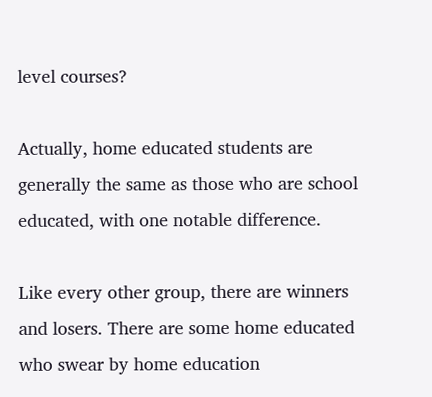level courses?

Actually, home educated students are generally the same as those who are school educated, with one notable difference.

Like every other group, there are winners and losers. There are some home educated who swear by home education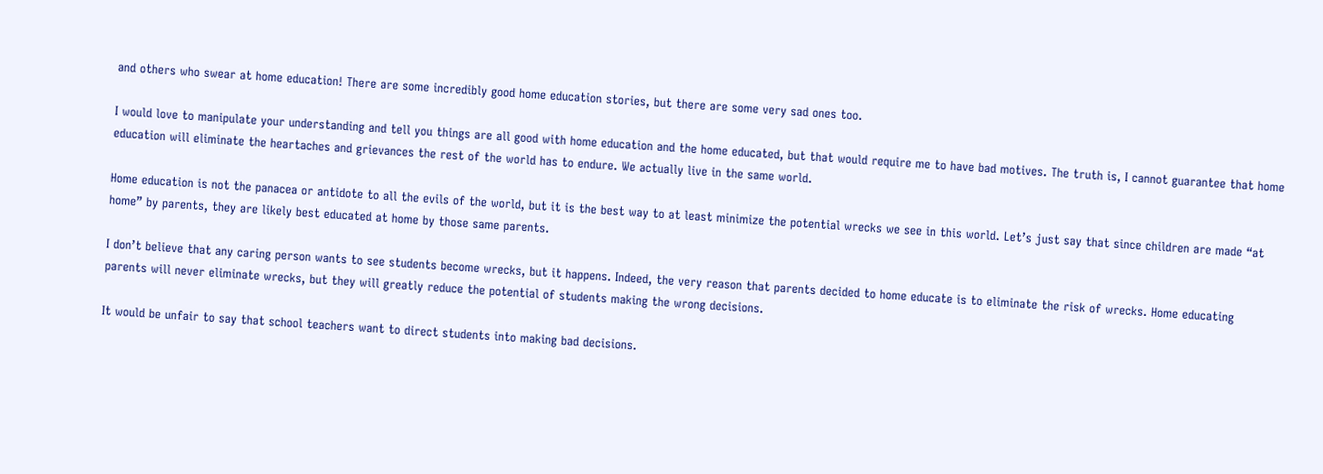and others who swear at home education! There are some incredibly good home education stories, but there are some very sad ones too.

I would love to manipulate your understanding and tell you things are all good with home education and the home educated, but that would require me to have bad motives. The truth is, I cannot guarantee that home education will eliminate the heartaches and grievances the rest of the world has to endure. We actually live in the same world.

Home education is not the panacea or antidote to all the evils of the world, but it is the best way to at least minimize the potential wrecks we see in this world. Let’s just say that since children are made “at home” by parents, they are likely best educated at home by those same parents.

I don’t believe that any caring person wants to see students become wrecks, but it happens. Indeed, the very reason that parents decided to home educate is to eliminate the risk of wrecks. Home educating parents will never eliminate wrecks, but they will greatly reduce the potential of students making the wrong decisions.

It would be unfair to say that school teachers want to direct students into making bad decisions.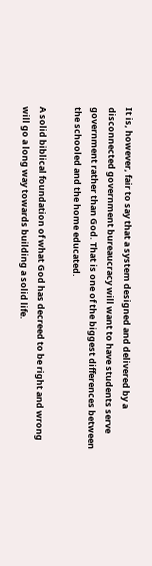It is, however, fair to say that a system designed and delivered by a disconnected government bureaucracy will want to have students serve government rather than God. That is one of the biggest differences between the schooled and the home educated.

A solid biblical foundation of what God has decreed to be right and wrong will go a long way towards building a solid life.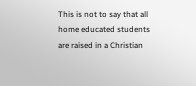This is not to say that all home educated students are raised in a Christian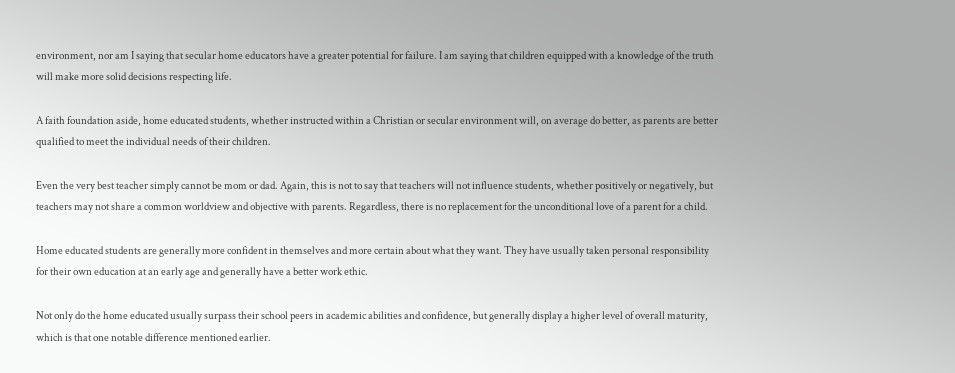environment, nor am I saying that secular home educators have a greater potential for failure. I am saying that children equipped with a knowledge of the truth will make more solid decisions respecting life.

A faith foundation aside, home educated students, whether instructed within a Christian or secular environment will, on average do better, as parents are better qualified to meet the individual needs of their children.

Even the very best teacher simply cannot be mom or dad. Again, this is not to say that teachers will not influence students, whether positively or negatively, but teachers may not share a common worldview and objective with parents. Regardless, there is no replacement for the unconditional love of a parent for a child.

Home educated students are generally more confident in themselves and more certain about what they want. They have usually taken personal responsibility for their own education at an early age and generally have a better work ethic.

Not only do the home educated usually surpass their school peers in academic abilities and confidence, but generally display a higher level of overall maturity, which is that one notable difference mentioned earlier.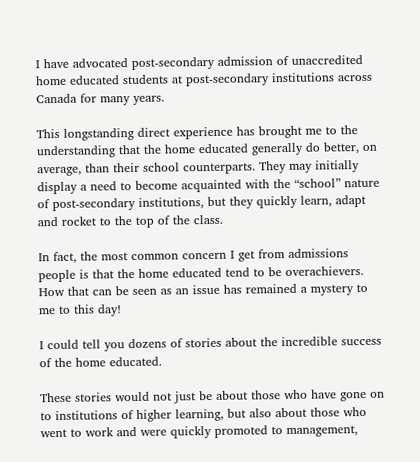I have advocated post-secondary admission of unaccredited home educated students at post-secondary institutions across Canada for many years.

This longstanding direct experience has brought me to the understanding that the home educated generally do better, on average, than their school counterparts. They may initially display a need to become acquainted with the “school” nature of post-secondary institutions, but they quickly learn, adapt and rocket to the top of the class.

In fact, the most common concern I get from admissions people is that the home educated tend to be overachievers. How that can be seen as an issue has remained a mystery to me to this day!

I could tell you dozens of stories about the incredible success of the home educated.

These stories would not just be about those who have gone on to institutions of higher learning, but also about those who went to work and were quickly promoted to management,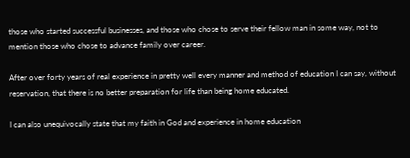those who started successful businesses, and those who chose to serve their fellow man in some way, not to mention those who chose to advance family over career.

After over forty years of real experience in pretty well every manner and method of education I can say, without reservation, that there is no better preparation for life than being home educated.

I can also unequivocally state that my faith in God and experience in home education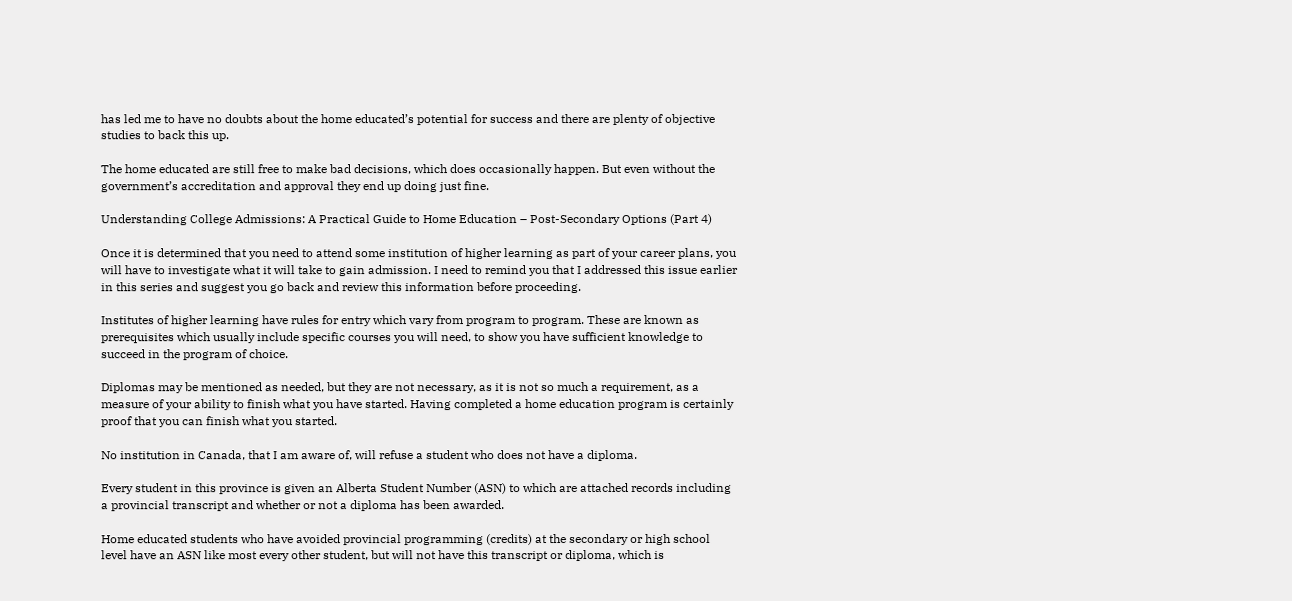has led me to have no doubts about the home educated’s potential for success and there are plenty of objective studies to back this up.

The home educated are still free to make bad decisions, which does occasionally happen. But even without the government’s accreditation and approval they end up doing just fine.

Understanding College Admissions: A Practical Guide to Home Education – Post-Secondary Options (Part 4)

Once it is determined that you need to attend some institution of higher learning as part of your career plans, you will have to investigate what it will take to gain admission. I need to remind you that I addressed this issue earlier in this series and suggest you go back and review this information before proceeding.

Institutes of higher learning have rules for entry which vary from program to program. These are known as prerequisites which usually include specific courses you will need, to show you have sufficient knowledge to succeed in the program of choice.

Diplomas may be mentioned as needed, but they are not necessary, as it is not so much a requirement, as a measure of your ability to finish what you have started. Having completed a home education program is certainly proof that you can finish what you started.

No institution in Canada, that I am aware of, will refuse a student who does not have a diploma.

Every student in this province is given an Alberta Student Number (ASN) to which are attached records including a provincial transcript and whether or not a diploma has been awarded.

Home educated students who have avoided provincial programming (credits) at the secondary or high school level have an ASN like most every other student, but will not have this transcript or diploma, which is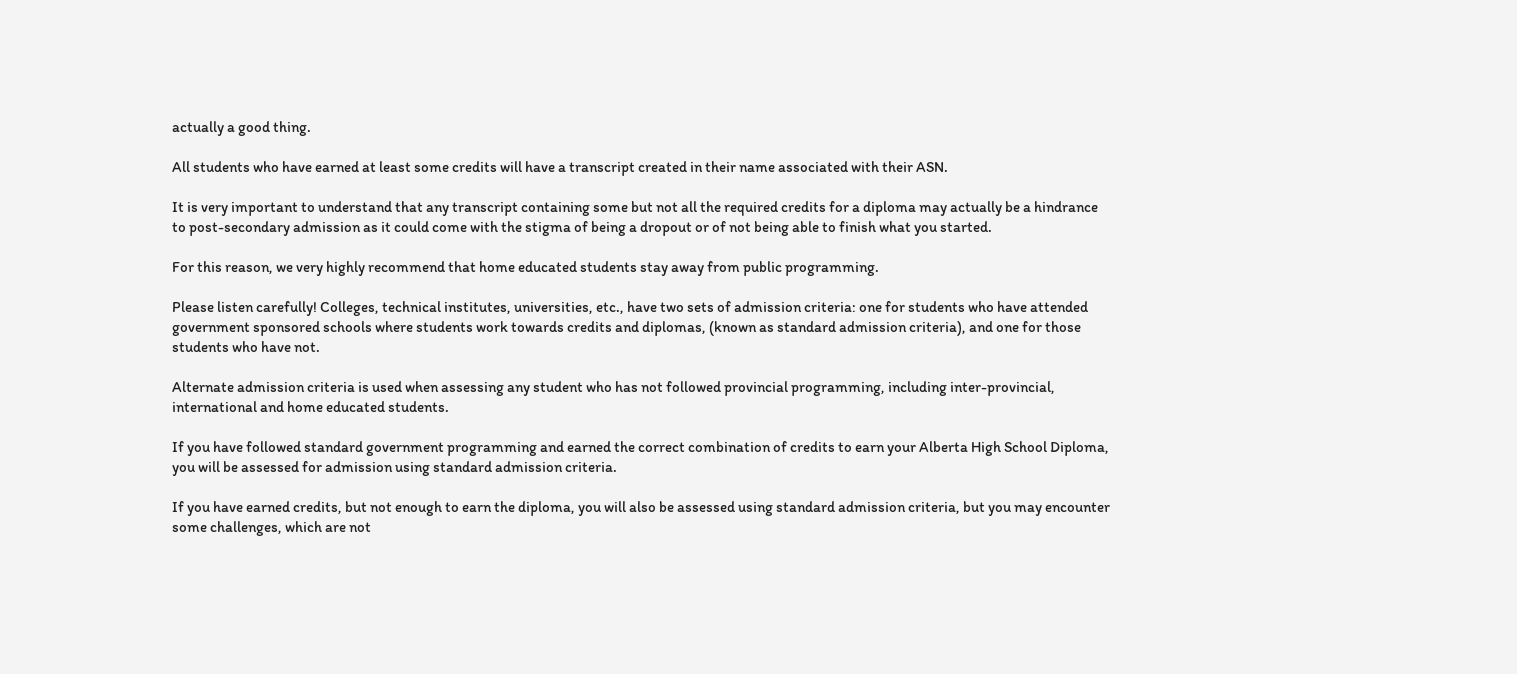actually a good thing.

All students who have earned at least some credits will have a transcript created in their name associated with their ASN.

It is very important to understand that any transcript containing some but not all the required credits for a diploma may actually be a hindrance to post-secondary admission as it could come with the stigma of being a dropout or of not being able to finish what you started.

For this reason, we very highly recommend that home educated students stay away from public programming.

Please listen carefully! Colleges, technical institutes, universities, etc., have two sets of admission criteria: one for students who have attended government sponsored schools where students work towards credits and diplomas, (known as standard admission criteria), and one for those students who have not.

Alternate admission criteria is used when assessing any student who has not followed provincial programming, including inter-provincial, international and home educated students.

If you have followed standard government programming and earned the correct combination of credits to earn your Alberta High School Diploma, you will be assessed for admission using standard admission criteria.

If you have earned credits, but not enough to earn the diploma, you will also be assessed using standard admission criteria, but you may encounter some challenges, which are not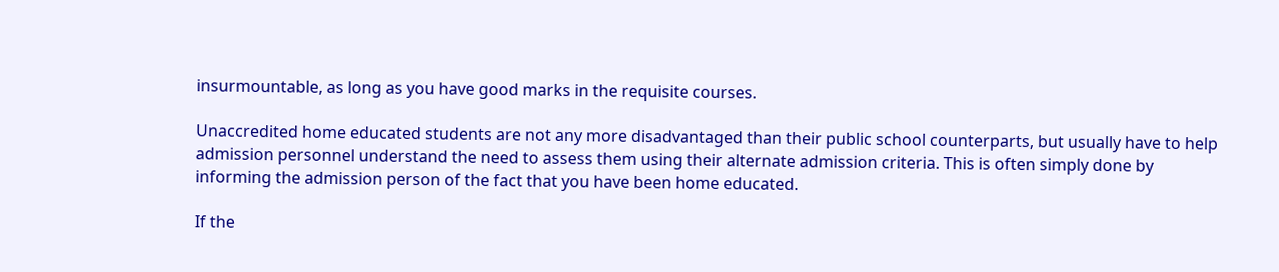insurmountable, as long as you have good marks in the requisite courses.

Unaccredited home educated students are not any more disadvantaged than their public school counterparts, but usually have to help admission personnel understand the need to assess them using their alternate admission criteria. This is often simply done by informing the admission person of the fact that you have been home educated.

If the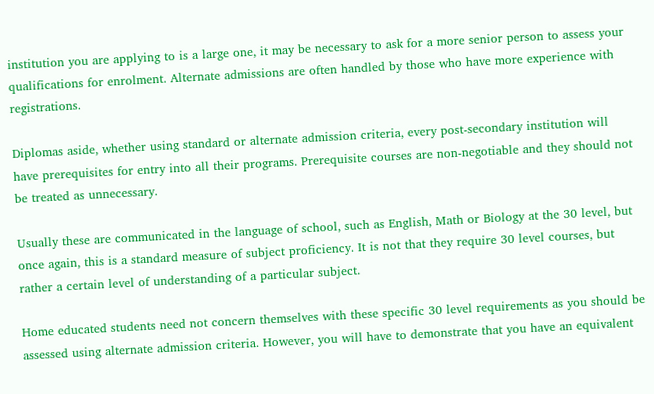institution you are applying to is a large one, it may be necessary to ask for a more senior person to assess your qualifications for enrolment. Alternate admissions are often handled by those who have more experience with registrations.

Diplomas aside, whether using standard or alternate admission criteria, every post-secondary institution will have prerequisites for entry into all their programs. Prerequisite courses are non-negotiable and they should not be treated as unnecessary.

Usually these are communicated in the language of school, such as English, Math or Biology at the 30 level, but once again, this is a standard measure of subject proficiency. It is not that they require 30 level courses, but rather a certain level of understanding of a particular subject.

Home educated students need not concern themselves with these specific 30 level requirements as you should be assessed using alternate admission criteria. However, you will have to demonstrate that you have an equivalent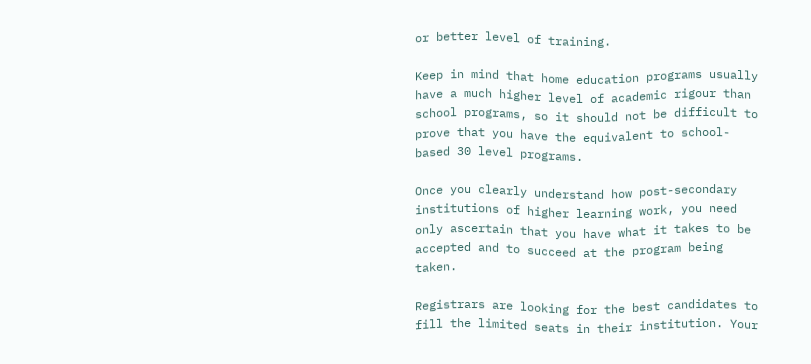or better level of training.

Keep in mind that home education programs usually have a much higher level of academic rigour than school programs, so it should not be difficult to prove that you have the equivalent to school-based 30 level programs.

Once you clearly understand how post-secondary institutions of higher learning work, you need only ascertain that you have what it takes to be accepted and to succeed at the program being taken.

Registrars are looking for the best candidates to fill the limited seats in their institution. Your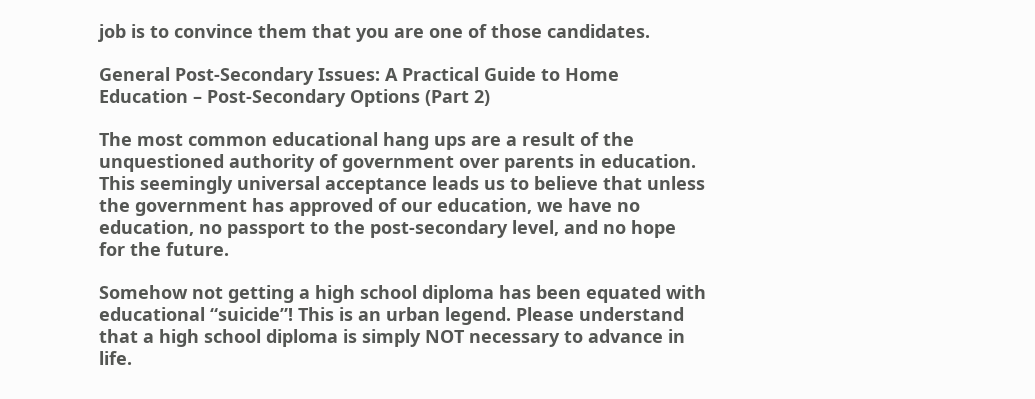job is to convince them that you are one of those candidates.

General Post-Secondary Issues: A Practical Guide to Home Education – Post-Secondary Options (Part 2)

The most common educational hang ups are a result of the unquestioned authority of government over parents in education. This seemingly universal acceptance leads us to believe that unless the government has approved of our education, we have no education, no passport to the post-secondary level, and no hope for the future.

Somehow not getting a high school diploma has been equated with educational “suicide”! This is an urban legend. Please understand that a high school diploma is simply NOT necessary to advance in life.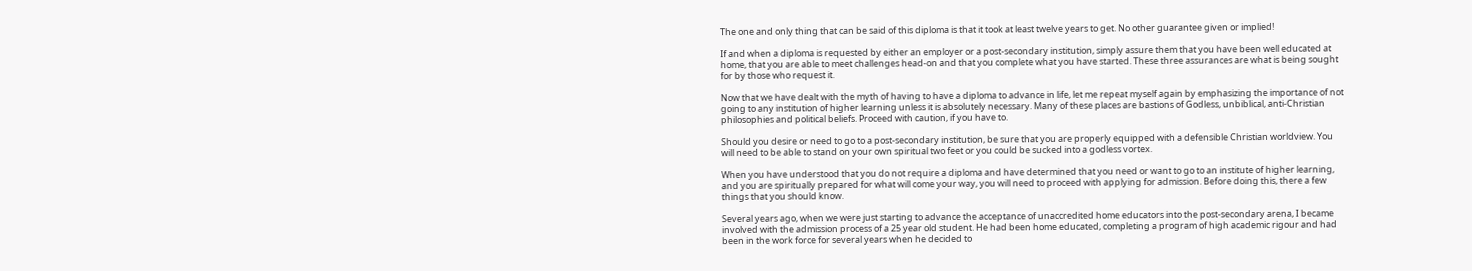The one and only thing that can be said of this diploma is that it took at least twelve years to get. No other guarantee given or implied!

If and when a diploma is requested by either an employer or a post-secondary institution, simply assure them that you have been well educated at home, that you are able to meet challenges head-on and that you complete what you have started. These three assurances are what is being sought for by those who request it.

Now that we have dealt with the myth of having to have a diploma to advance in life, let me repeat myself again by emphasizing the importance of not going to any institution of higher learning unless it is absolutely necessary. Many of these places are bastions of Godless, unbiblical, anti-Christian philosophies and political beliefs. Proceed with caution, if you have to.

Should you desire or need to go to a post-secondary institution, be sure that you are properly equipped with a defensible Christian worldview. You will need to be able to stand on your own spiritual two feet or you could be sucked into a godless vortex.

When you have understood that you do not require a diploma and have determined that you need or want to go to an institute of higher learning, and you are spiritually prepared for what will come your way, you will need to proceed with applying for admission. Before doing this, there a few things that you should know.

Several years ago, when we were just starting to advance the acceptance of unaccredited home educators into the post-secondary arena, I became involved with the admission process of a 25 year old student. He had been home educated, completing a program of high academic rigour and had been in the work force for several years when he decided to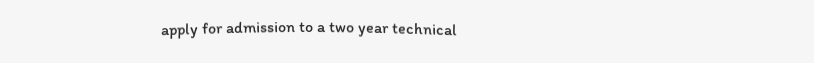apply for admission to a two year technical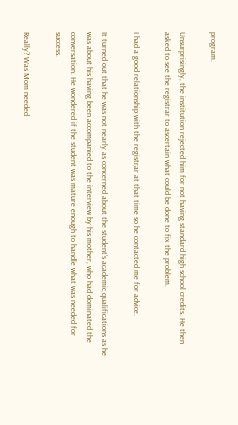program.

Unsurprisingly, the institution rejected him for not having standard high school credits. He then asked to see the registrar to ascertain what could be done to fix the problem.

I had a good relationship with the registrar at that time so he contacted me for advice.

It turned out that he was not nearly as concerned about the student’s academic qualifications as he was about his having been accompanied to the interview by his mother, who had dominated the conversation. He wondered if the student was mature enough to handle what was needed for success.

Really? Was Mom needed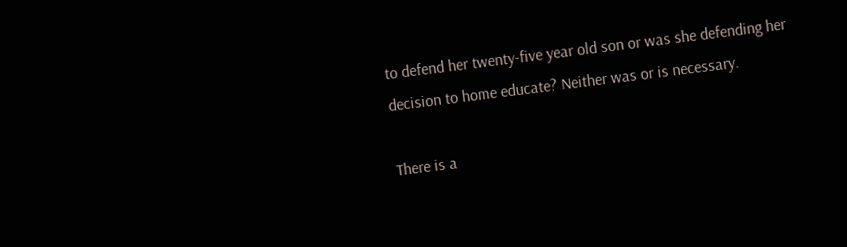to defend her twenty-five year old son or was she defending her decision to home educate? Neither was or is necessary.

There is a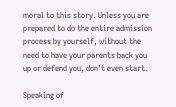moral to this story. Unless you are prepared to do the entire admission process by yourself, without the need to have your parents back you up or defend you, don’t even start.

Speaking of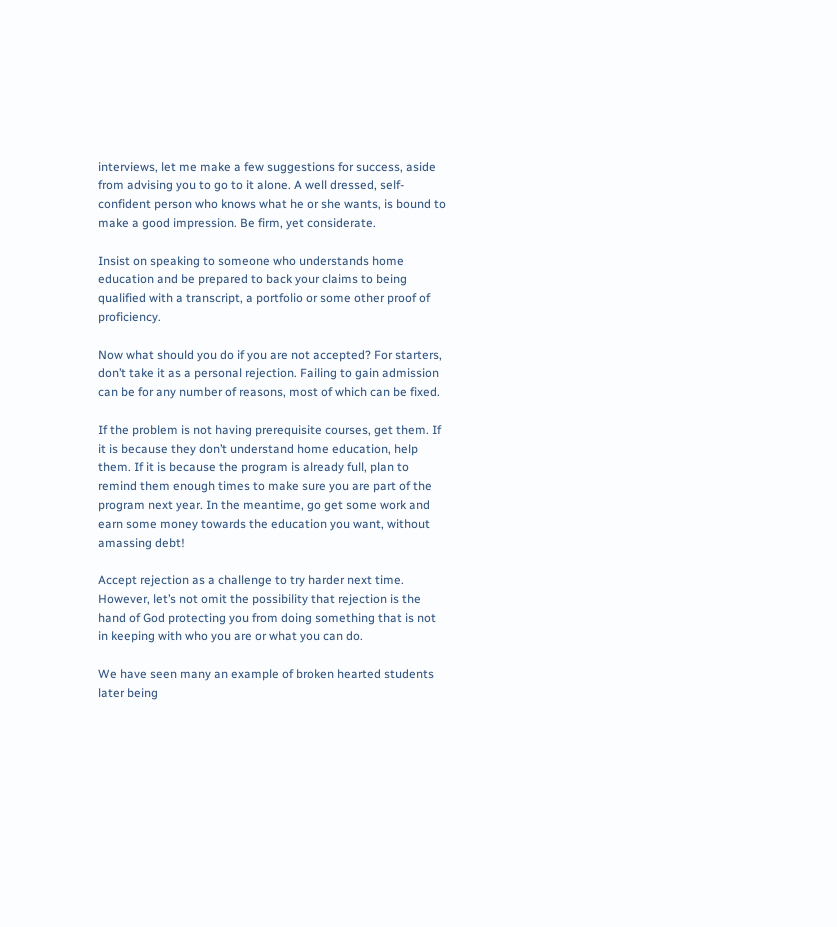interviews, let me make a few suggestions for success, aside from advising you to go to it alone. A well dressed, self-confident person who knows what he or she wants, is bound to make a good impression. Be firm, yet considerate.

Insist on speaking to someone who understands home education and be prepared to back your claims to being qualified with a transcript, a portfolio or some other proof of proficiency.

Now what should you do if you are not accepted? For starters, don’t take it as a personal rejection. Failing to gain admission can be for any number of reasons, most of which can be fixed.

If the problem is not having prerequisite courses, get them. If it is because they don’t understand home education, help them. If it is because the program is already full, plan to remind them enough times to make sure you are part of the program next year. In the meantime, go get some work and earn some money towards the education you want, without amassing debt!

Accept rejection as a challenge to try harder next time. However, let’s not omit the possibility that rejection is the hand of God protecting you from doing something that is not in keeping with who you are or what you can do.

We have seen many an example of broken hearted students later being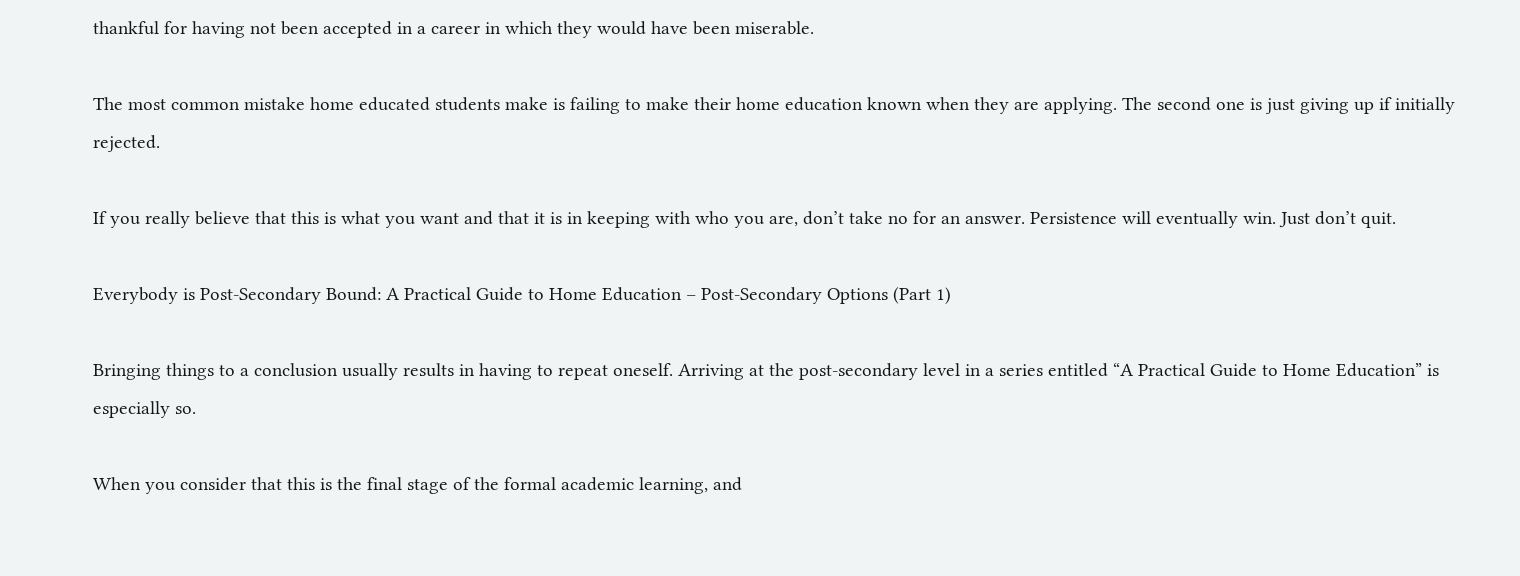thankful for having not been accepted in a career in which they would have been miserable.

The most common mistake home educated students make is failing to make their home education known when they are applying. The second one is just giving up if initially rejected.

If you really believe that this is what you want and that it is in keeping with who you are, don’t take no for an answer. Persistence will eventually win. Just don’t quit.

Everybody is Post-Secondary Bound: A Practical Guide to Home Education – Post-Secondary Options (Part 1)

Bringing things to a conclusion usually results in having to repeat oneself. Arriving at the post-secondary level in a series entitled “A Practical Guide to Home Education” is especially so.

When you consider that this is the final stage of the formal academic learning, and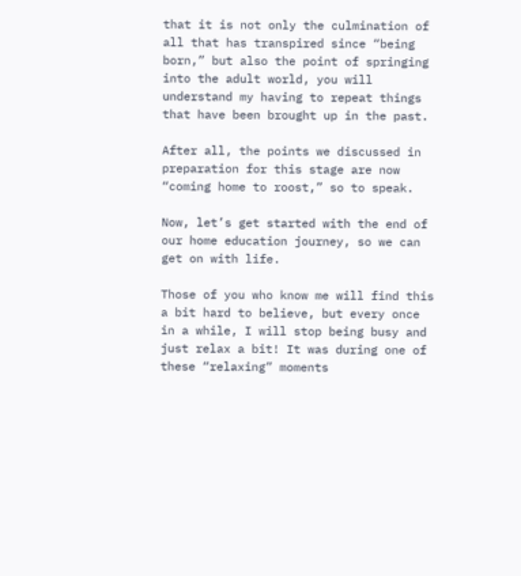that it is not only the culmination of all that has transpired since “being born,” but also the point of springing into the adult world, you will understand my having to repeat things that have been brought up in the past.

After all, the points we discussed in preparation for this stage are now “coming home to roost,” so to speak.

Now, let’s get started with the end of our home education journey, so we can get on with life.

Those of you who know me will find this a bit hard to believe, but every once in a while, I will stop being busy and just relax a bit! It was during one of these “relaxing” moments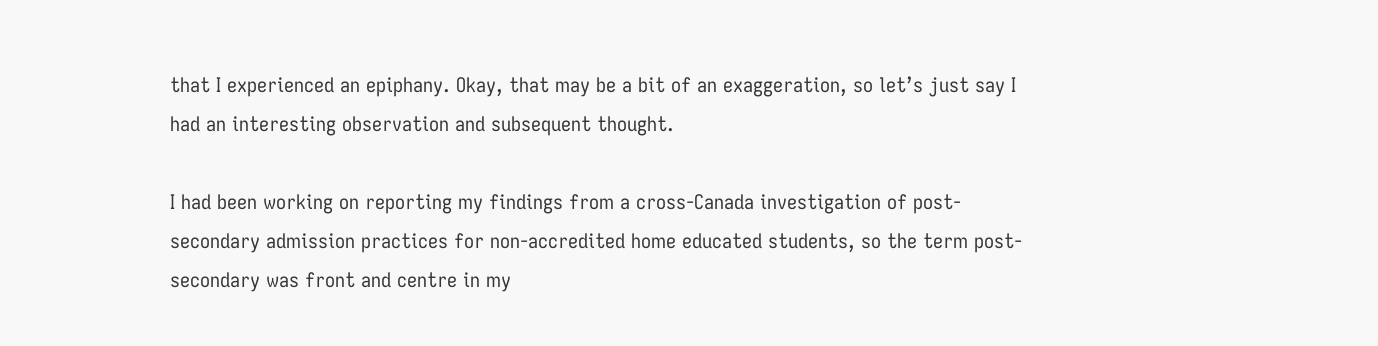that I experienced an epiphany. Okay, that may be a bit of an exaggeration, so let’s just say I had an interesting observation and subsequent thought.

I had been working on reporting my findings from a cross-Canada investigation of post-secondary admission practices for non-accredited home educated students, so the term post-secondary was front and centre in my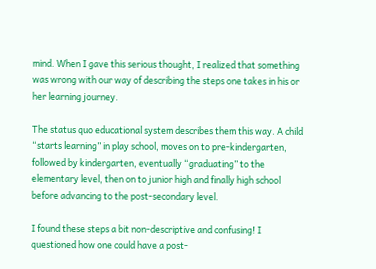mind. When I gave this serious thought, I realized that something was wrong with our way of describing the steps one takes in his or her learning journey.

The status quo educational system describes them this way. A child “starts learning” in play school, moves on to pre-kindergarten, followed by kindergarten, eventually “graduating” to the elementary level, then on to junior high and finally high school before advancing to the post-secondary level.

I found these steps a bit non-descriptive and confusing! I questioned how one could have a post-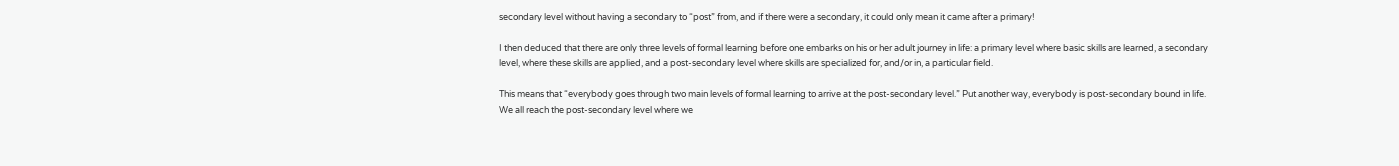secondary level without having a secondary to “post” from, and if there were a secondary, it could only mean it came after a primary!

I then deduced that there are only three levels of formal learning before one embarks on his or her adult journey in life: a primary level where basic skills are learned, a secondary level, where these skills are applied, and a post-secondary level where skills are specialized for, and/or in, a particular field.

This means that “everybody goes through two main levels of formal learning to arrive at the post-secondary level.” Put another way, everybody is post-secondary bound in life. We all reach the post-secondary level where we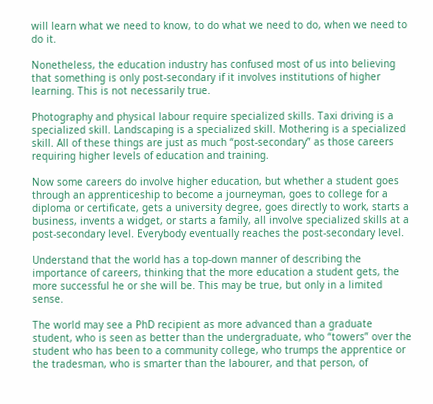will learn what we need to know, to do what we need to do, when we need to do it.

Nonetheless, the education industry has confused most of us into believing that something is only post-secondary if it involves institutions of higher learning. This is not necessarily true.

Photography and physical labour require specialized skills. Taxi driving is a specialized skill. Landscaping is a specialized skill. Mothering is a specialized skill. All of these things are just as much “post-secondary” as those careers requiring higher levels of education and training.

Now some careers do involve higher education, but whether a student goes through an apprenticeship to become a journeyman, goes to college for a diploma or certificate, gets a university degree, goes directly to work, starts a business, invents a widget, or starts a family, all involve specialized skills at a post-secondary level. Everybody eventually reaches the post-secondary level.

Understand that the world has a top-down manner of describing the importance of careers, thinking that the more education a student gets, the more successful he or she will be. This may be true, but only in a limited sense.

The world may see a PhD recipient as more advanced than a graduate student, who is seen as better than the undergraduate, who “towers” over the student who has been to a community college, who trumps the apprentice or the tradesman, who is smarter than the labourer, and that person, of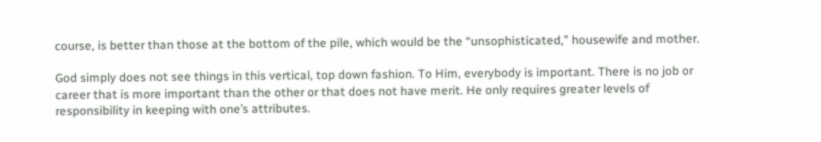course, is better than those at the bottom of the pile, which would be the “unsophisticated,” housewife and mother.

God simply does not see things in this vertical, top down fashion. To Him, everybody is important. There is no job or career that is more important than the other or that does not have merit. He only requires greater levels of responsibility in keeping with one’s attributes.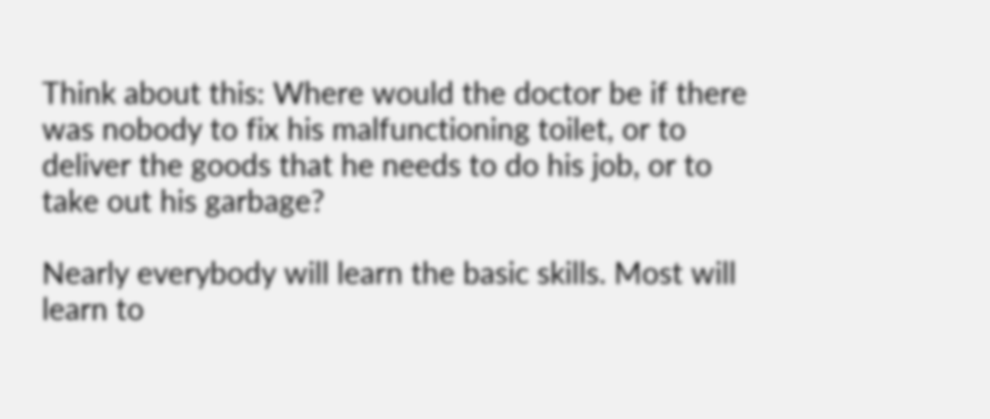Think about this: Where would the doctor be if there was nobody to fix his malfunctioning toilet, or to deliver the goods that he needs to do his job, or to take out his garbage?

Nearly everybody will learn the basic skills. Most will learn to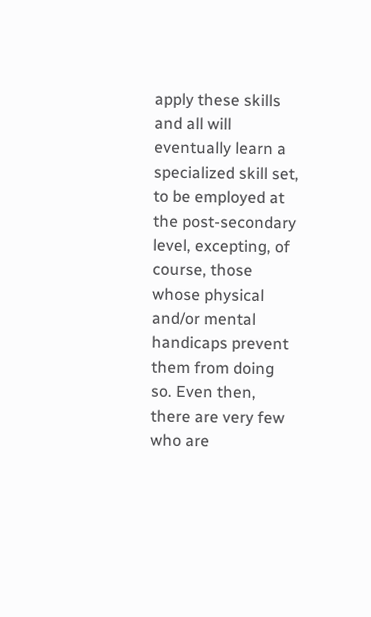apply these skills and all will eventually learn a specialized skill set, to be employed at the post-secondary level, excepting, of course, those whose physical and/or mental handicaps prevent them from doing so. Even then, there are very few who are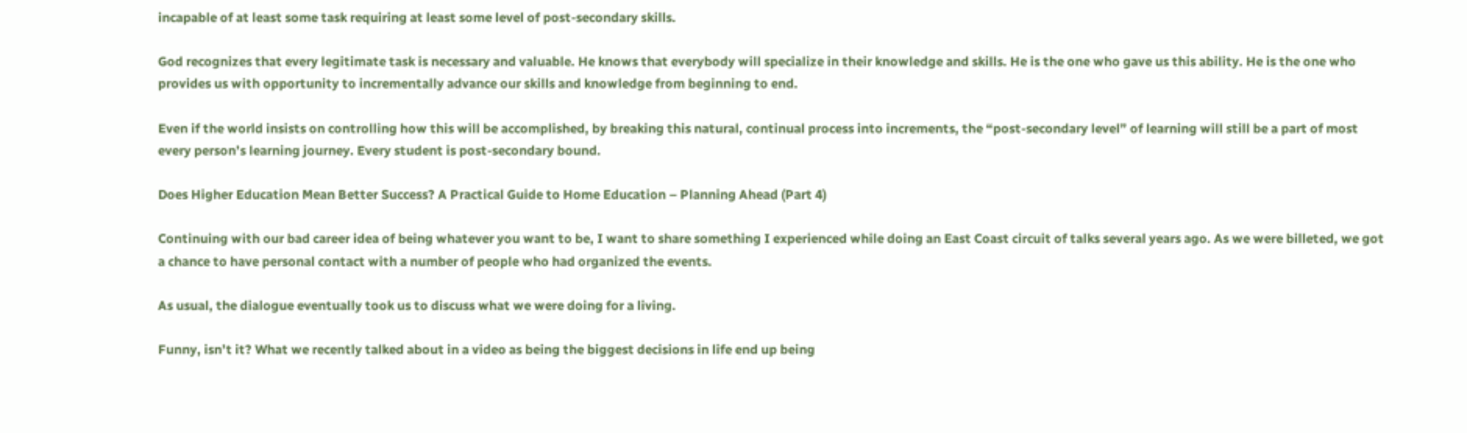incapable of at least some task requiring at least some level of post-secondary skills.

God recognizes that every legitimate task is necessary and valuable. He knows that everybody will specialize in their knowledge and skills. He is the one who gave us this ability. He is the one who provides us with opportunity to incrementally advance our skills and knowledge from beginning to end.

Even if the world insists on controlling how this will be accomplished, by breaking this natural, continual process into increments, the “post-secondary level” of learning will still be a part of most every person’s learning journey. Every student is post-secondary bound.

Does Higher Education Mean Better Success? A Practical Guide to Home Education – Planning Ahead (Part 4)

Continuing with our bad career idea of being whatever you want to be, I want to share something I experienced while doing an East Coast circuit of talks several years ago. As we were billeted, we got a chance to have personal contact with a number of people who had organized the events.

As usual, the dialogue eventually took us to discuss what we were doing for a living.

Funny, isn’t it? What we recently talked about in a video as being the biggest decisions in life end up being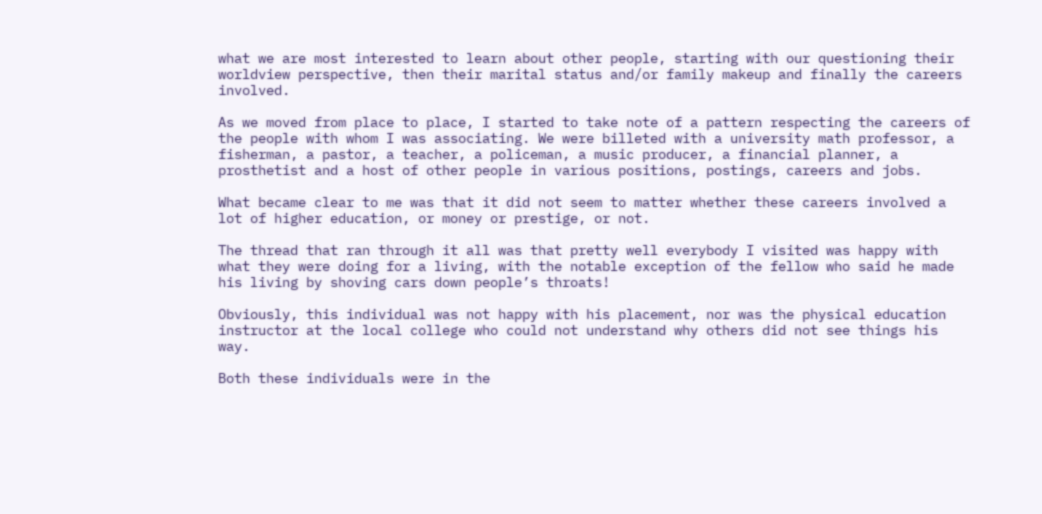what we are most interested to learn about other people, starting with our questioning their worldview perspective, then their marital status and/or family makeup and finally the careers involved.

As we moved from place to place, I started to take note of a pattern respecting the careers of the people with whom I was associating. We were billeted with a university math professor, a fisherman, a pastor, a teacher, a policeman, a music producer, a financial planner, a prosthetist and a host of other people in various positions, postings, careers and jobs.

What became clear to me was that it did not seem to matter whether these careers involved a lot of higher education, or money or prestige, or not.

The thread that ran through it all was that pretty well everybody I visited was happy with what they were doing for a living, with the notable exception of the fellow who said he made his living by shoving cars down people’s throats!

Obviously, this individual was not happy with his placement, nor was the physical education instructor at the local college who could not understand why others did not see things his way.

Both these individuals were in the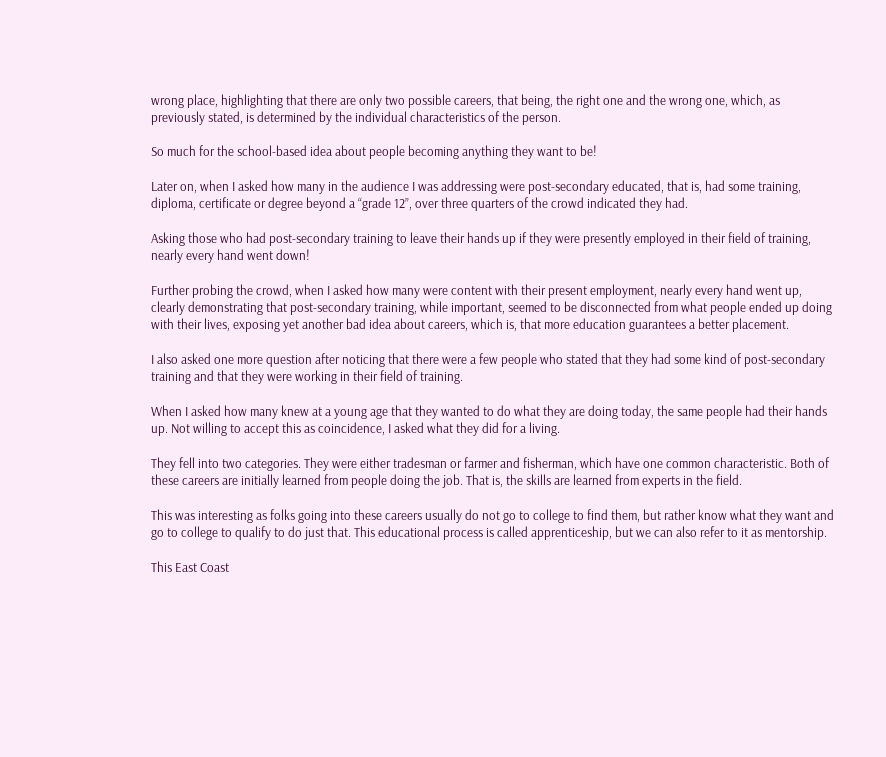wrong place, highlighting that there are only two possible careers, that being, the right one and the wrong one, which, as previously stated, is determined by the individual characteristics of the person.

So much for the school-based idea about people becoming anything they want to be!

Later on, when I asked how many in the audience I was addressing were post-secondary educated, that is, had some training, diploma, certificate or degree beyond a “grade 12”, over three quarters of the crowd indicated they had.

Asking those who had post-secondary training to leave their hands up if they were presently employed in their field of training, nearly every hand went down!

Further probing the crowd, when I asked how many were content with their present employment, nearly every hand went up, clearly demonstrating that post-secondary training, while important, seemed to be disconnected from what people ended up doing with their lives, exposing yet another bad idea about careers, which is, that more education guarantees a better placement.

I also asked one more question after noticing that there were a few people who stated that they had some kind of post-secondary training and that they were working in their field of training.

When I asked how many knew at a young age that they wanted to do what they are doing today, the same people had their hands up. Not willing to accept this as coincidence, I asked what they did for a living.

They fell into two categories. They were either tradesman or farmer and fisherman, which have one common characteristic. Both of these careers are initially learned from people doing the job. That is, the skills are learned from experts in the field.

This was interesting as folks going into these careers usually do not go to college to find them, but rather know what they want and go to college to qualify to do just that. This educational process is called apprenticeship, but we can also refer to it as mentorship.

This East Coast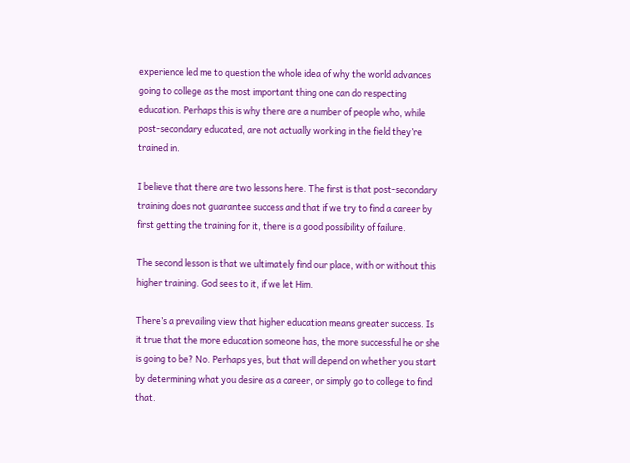experience led me to question the whole idea of why the world advances going to college as the most important thing one can do respecting education. Perhaps this is why there are a number of people who, while post-secondary educated, are not actually working in the field they’re trained in.

I believe that there are two lessons here. The first is that post-secondary training does not guarantee success and that if we try to find a career by first getting the training for it, there is a good possibility of failure.

The second lesson is that we ultimately find our place, with or without this higher training. God sees to it, if we let Him.

There’s a prevailing view that higher education means greater success. Is it true that the more education someone has, the more successful he or she is going to be? No. Perhaps yes, but that will depend on whether you start by determining what you desire as a career, or simply go to college to find that.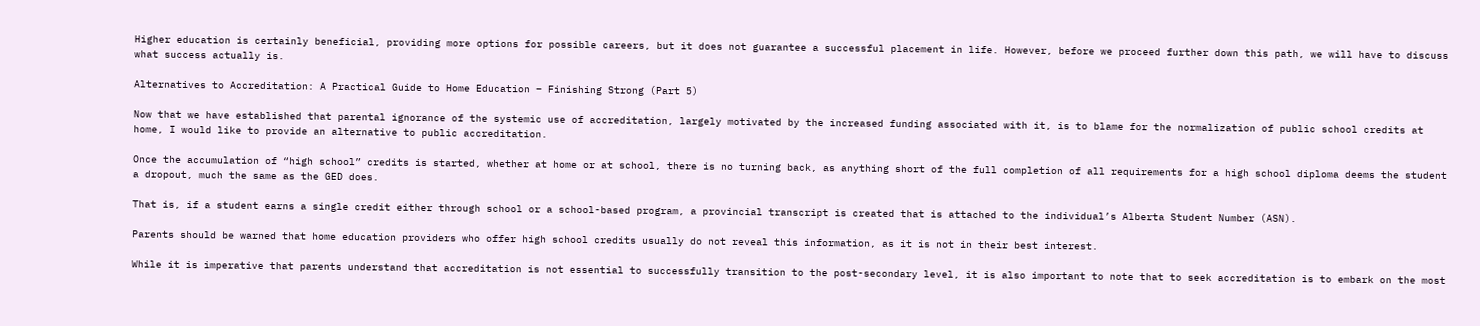Higher education is certainly beneficial, providing more options for possible careers, but it does not guarantee a successful placement in life. However, before we proceed further down this path, we will have to discuss what success actually is.

Alternatives to Accreditation: A Practical Guide to Home Education – Finishing Strong (Part 5)

Now that we have established that parental ignorance of the systemic use of accreditation, largely motivated by the increased funding associated with it, is to blame for the normalization of public school credits at home, I would like to provide an alternative to public accreditation.

Once the accumulation of “high school” credits is started, whether at home or at school, there is no turning back, as anything short of the full completion of all requirements for a high school diploma deems the student a dropout, much the same as the GED does.

That is, if a student earns a single credit either through school or a school-based program, a provincial transcript is created that is attached to the individual’s Alberta Student Number (ASN).

Parents should be warned that home education providers who offer high school credits usually do not reveal this information, as it is not in their best interest.

While it is imperative that parents understand that accreditation is not essential to successfully transition to the post-secondary level, it is also important to note that to seek accreditation is to embark on the most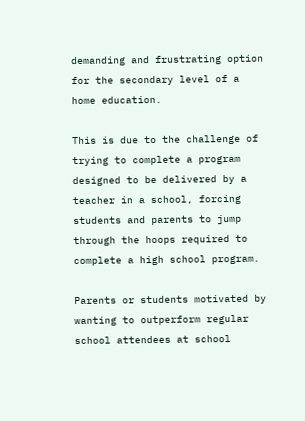demanding and frustrating option for the secondary level of a home education.

This is due to the challenge of trying to complete a program designed to be delivered by a teacher in a school, forcing students and parents to jump through the hoops required to complete a high school program.

Parents or students motivated by wanting to outperform regular school attendees at school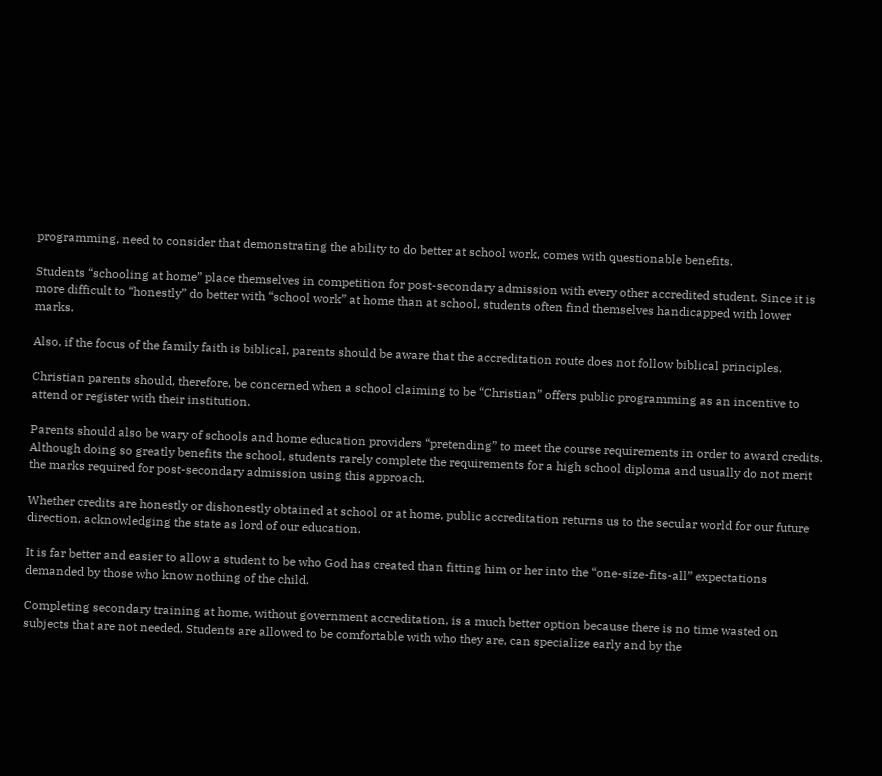programming, need to consider that demonstrating the ability to do better at school work, comes with questionable benefits.

Students “schooling at home” place themselves in competition for post-secondary admission with every other accredited student. Since it is more difficult to “honestly” do better with “school work” at home than at school, students often find themselves handicapped with lower marks.

Also, if the focus of the family faith is biblical, parents should be aware that the accreditation route does not follow biblical principles.

Christian parents should, therefore, be concerned when a school claiming to be “Christian” offers public programming as an incentive to attend or register with their institution.

Parents should also be wary of schools and home education providers “pretending” to meet the course requirements in order to award credits. Although doing so greatly benefits the school, students rarely complete the requirements for a high school diploma and usually do not merit the marks required for post-secondary admission using this approach.

Whether credits are honestly or dishonestly obtained at school or at home, public accreditation returns us to the secular world for our future direction, acknowledging the state as lord of our education.

It is far better and easier to allow a student to be who God has created than fitting him or her into the “one-size-fits-all” expectations demanded by those who know nothing of the child.

Completing secondary training at home, without government accreditation, is a much better option because there is no time wasted on subjects that are not needed. Students are allowed to be comfortable with who they are, can specialize early and by the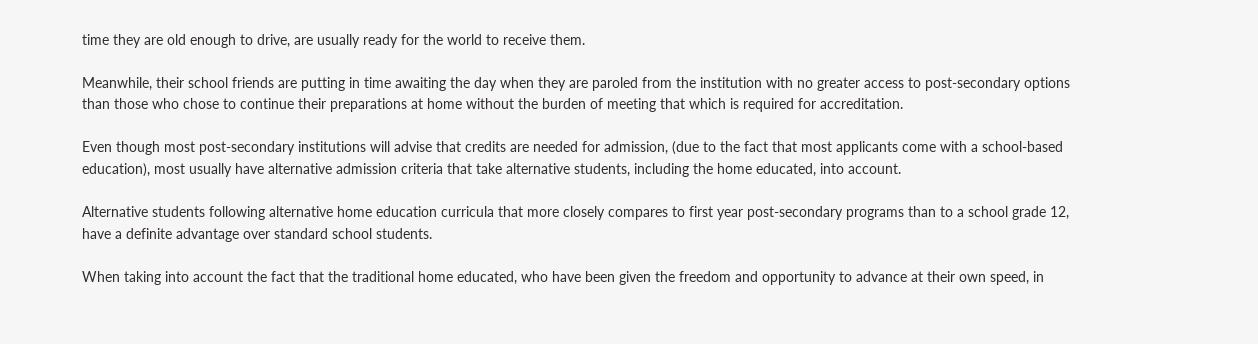time they are old enough to drive, are usually ready for the world to receive them.

Meanwhile, their school friends are putting in time awaiting the day when they are paroled from the institution with no greater access to post-secondary options than those who chose to continue their preparations at home without the burden of meeting that which is required for accreditation.

Even though most post-secondary institutions will advise that credits are needed for admission, (due to the fact that most applicants come with a school-based education), most usually have alternative admission criteria that take alternative students, including the home educated, into account.

Alternative students following alternative home education curricula that more closely compares to first year post-secondary programs than to a school grade 12, have a definite advantage over standard school students.

When taking into account the fact that the traditional home educated, who have been given the freedom and opportunity to advance at their own speed, in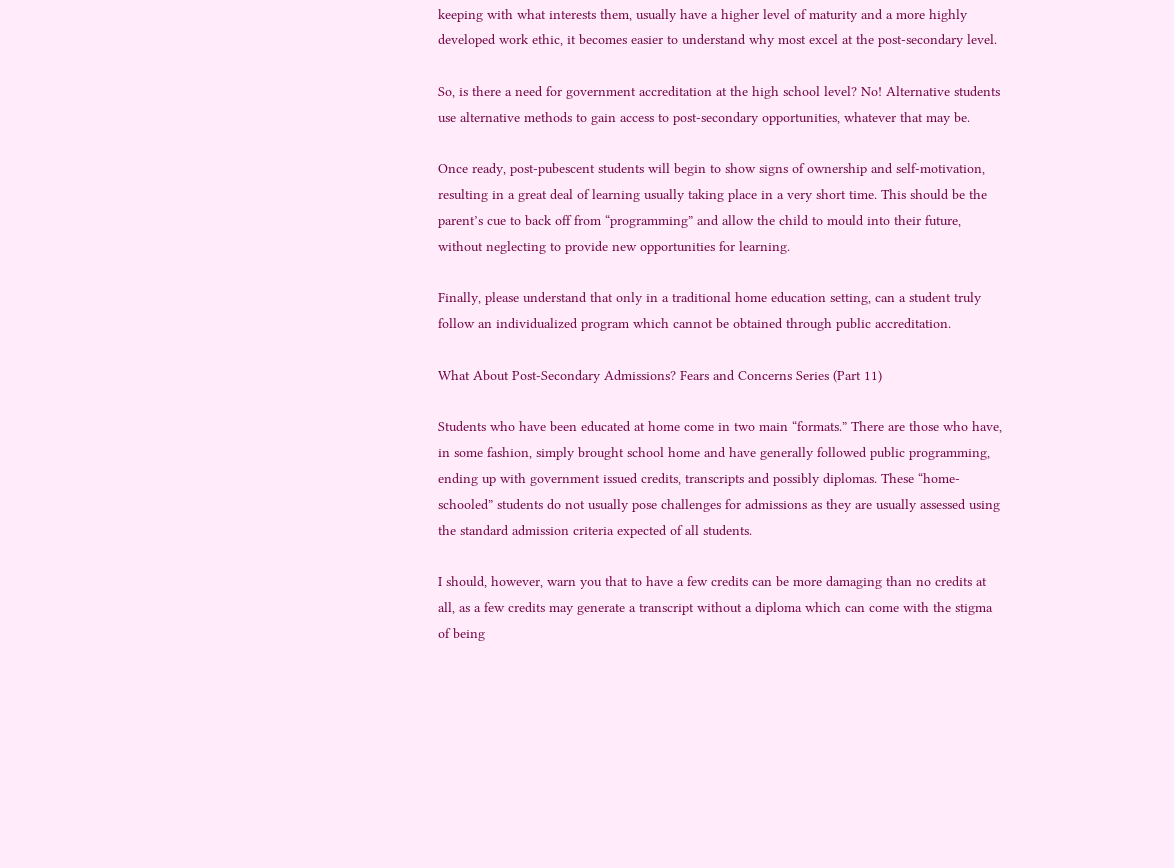keeping with what interests them, usually have a higher level of maturity and a more highly developed work ethic, it becomes easier to understand why most excel at the post-secondary level.

So, is there a need for government accreditation at the high school level? No! Alternative students use alternative methods to gain access to post-secondary opportunities, whatever that may be.

Once ready, post-pubescent students will begin to show signs of ownership and self-motivation, resulting in a great deal of learning usually taking place in a very short time. This should be the parent’s cue to back off from “programming” and allow the child to mould into their future, without neglecting to provide new opportunities for learning.

Finally, please understand that only in a traditional home education setting, can a student truly follow an individualized program which cannot be obtained through public accreditation.

What About Post-Secondary Admissions? Fears and Concerns Series (Part 11)

Students who have been educated at home come in two main “formats.” There are those who have, in some fashion, simply brought school home and have generally followed public programming, ending up with government issued credits, transcripts and possibly diplomas. These “home-schooled” students do not usually pose challenges for admissions as they are usually assessed using the standard admission criteria expected of all students.

I should, however, warn you that to have a few credits can be more damaging than no credits at all, as a few credits may generate a transcript without a diploma which can come with the stigma of being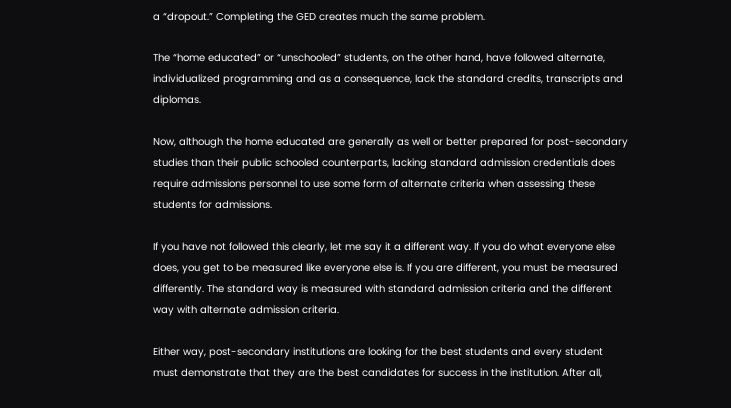a “dropout.” Completing the GED creates much the same problem.

The “home educated” or “unschooled” students, on the other hand, have followed alternate, individualized programming and as a consequence, lack the standard credits, transcripts and diplomas.

Now, although the home educated are generally as well or better prepared for post-secondary studies than their public schooled counterparts, lacking standard admission credentials does require admissions personnel to use some form of alternate criteria when assessing these students for admissions.

If you have not followed this clearly, let me say it a different way. If you do what everyone else does, you get to be measured like everyone else is. If you are different, you must be measured differently. The standard way is measured with standard admission criteria and the different way with alternate admission criteria.

Either way, post-secondary institutions are looking for the best students and every student must demonstrate that they are the best candidates for success in the institution. After all,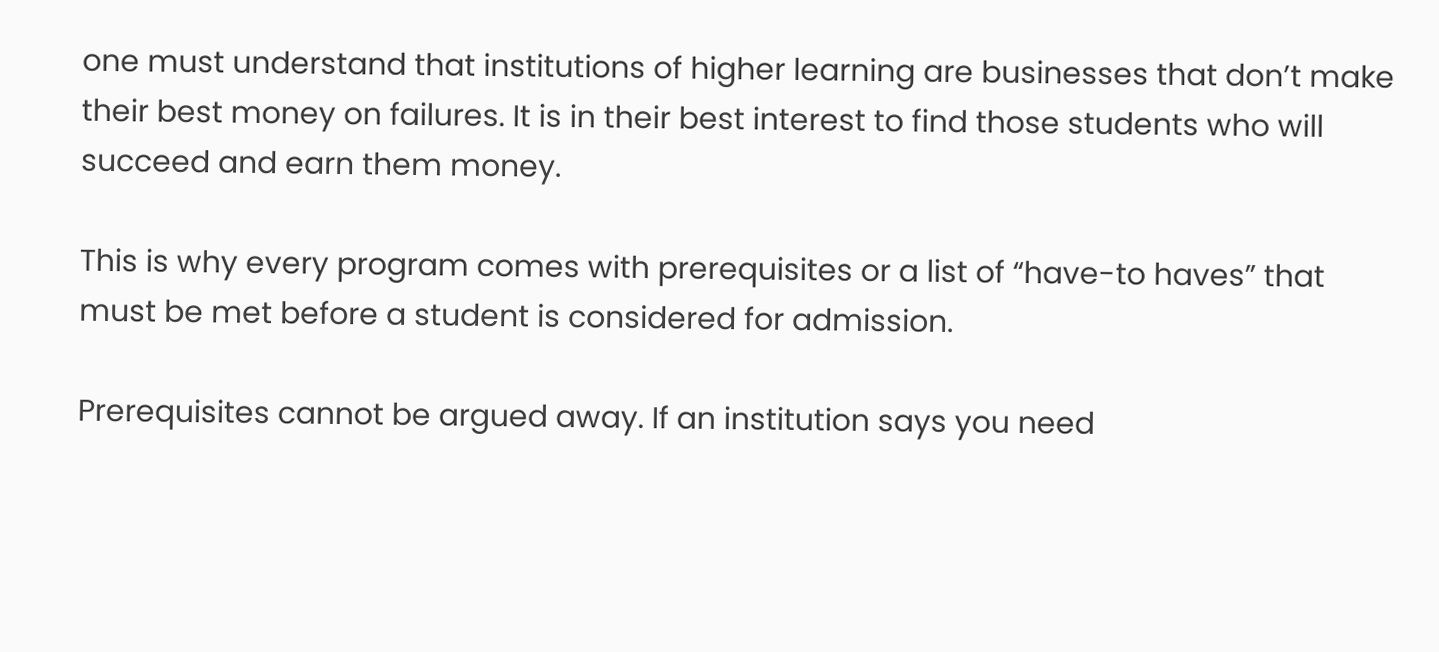one must understand that institutions of higher learning are businesses that don’t make their best money on failures. It is in their best interest to find those students who will succeed and earn them money.

This is why every program comes with prerequisites or a list of “have-to haves” that must be met before a student is considered for admission.

Prerequisites cannot be argued away. If an institution says you need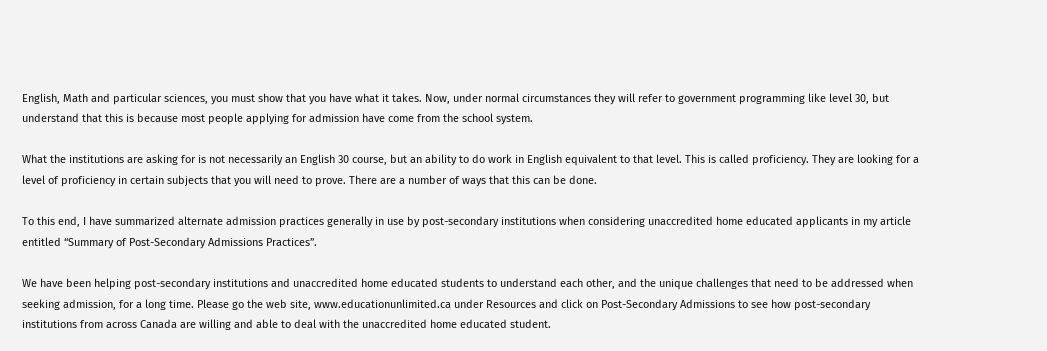English, Math and particular sciences, you must show that you have what it takes. Now, under normal circumstances they will refer to government programming like level 30, but understand that this is because most people applying for admission have come from the school system.

What the institutions are asking for is not necessarily an English 30 course, but an ability to do work in English equivalent to that level. This is called proficiency. They are looking for a level of proficiency in certain subjects that you will need to prove. There are a number of ways that this can be done.

To this end, I have summarized alternate admission practices generally in use by post-secondary institutions when considering unaccredited home educated applicants in my article entitled “Summary of Post-Secondary Admissions Practices”.

We have been helping post-secondary institutions and unaccredited home educated students to understand each other, and the unique challenges that need to be addressed when seeking admission, for a long time. Please go the web site, www.educationunlimited.ca under Resources and click on Post-Secondary Admissions to see how post-secondary institutions from across Canada are willing and able to deal with the unaccredited home educated student.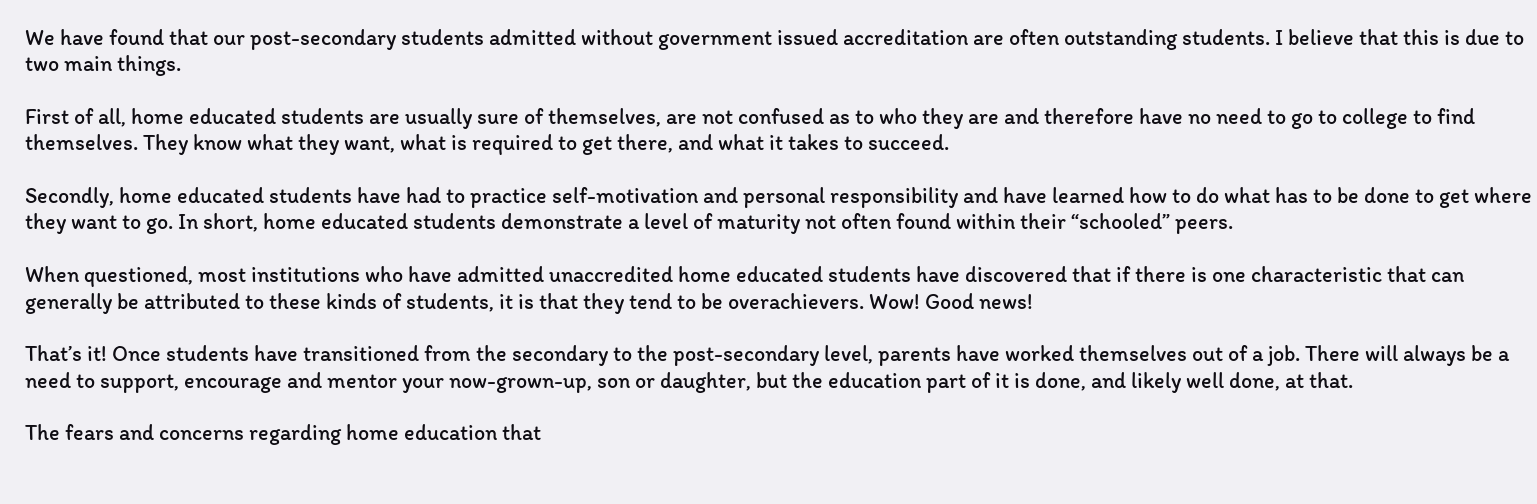We have found that our post-secondary students admitted without government issued accreditation are often outstanding students. I believe that this is due to two main things.

First of all, home educated students are usually sure of themselves, are not confused as to who they are and therefore have no need to go to college to find themselves. They know what they want, what is required to get there, and what it takes to succeed.

Secondly, home educated students have had to practice self-motivation and personal responsibility and have learned how to do what has to be done to get where they want to go. In short, home educated students demonstrate a level of maturity not often found within their “schooled” peers.

When questioned, most institutions who have admitted unaccredited home educated students have discovered that if there is one characteristic that can generally be attributed to these kinds of students, it is that they tend to be overachievers. Wow! Good news!

That’s it! Once students have transitioned from the secondary to the post-secondary level, parents have worked themselves out of a job. There will always be a need to support, encourage and mentor your now-grown-up, son or daughter, but the education part of it is done, and likely well done, at that.

The fears and concerns regarding home education that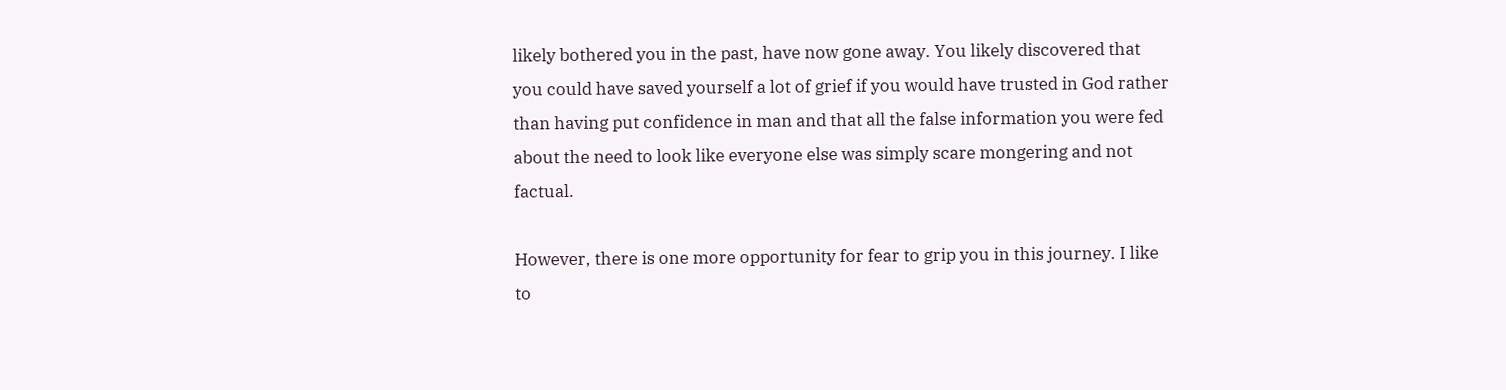likely bothered you in the past, have now gone away. You likely discovered that you could have saved yourself a lot of grief if you would have trusted in God rather than having put confidence in man and that all the false information you were fed about the need to look like everyone else was simply scare mongering and not factual.

However, there is one more opportunity for fear to grip you in this journey. I like to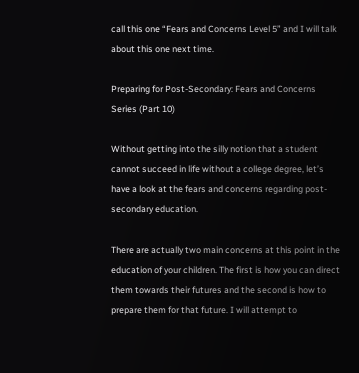call this one “Fears and Concerns Level 5” and I will talk about this one next time.

Preparing for Post-Secondary: Fears and Concerns Series (Part 10)

Without getting into the silly notion that a student cannot succeed in life without a college degree, let’s have a look at the fears and concerns regarding post-secondary education.

There are actually two main concerns at this point in the education of your children. The first is how you can direct them towards their futures and the second is how to prepare them for that future. I will attempt to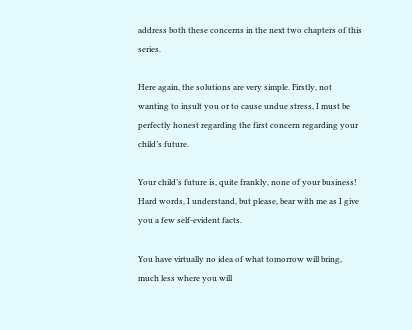address both these concerns in the next two chapters of this series.

Here again, the solutions are very simple. Firstly, not wanting to insult you or to cause undue stress, I must be perfectly honest regarding the first concern regarding your child’s future.

Your child’s future is, quite frankly, none of your business! Hard words, I understand, but please, bear with me as I give you a few self-evident facts.

You have virtually no idea of what tomorrow will bring, much less where you will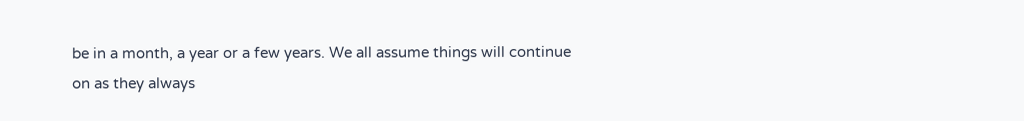be in a month, a year or a few years. We all assume things will continue on as they always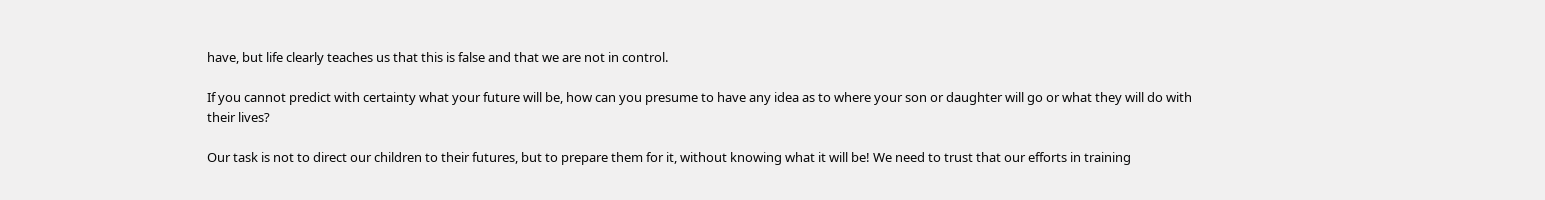have, but life clearly teaches us that this is false and that we are not in control.

If you cannot predict with certainty what your future will be, how can you presume to have any idea as to where your son or daughter will go or what they will do with their lives?

Our task is not to direct our children to their futures, but to prepare them for it, without knowing what it will be! We need to trust that our efforts in training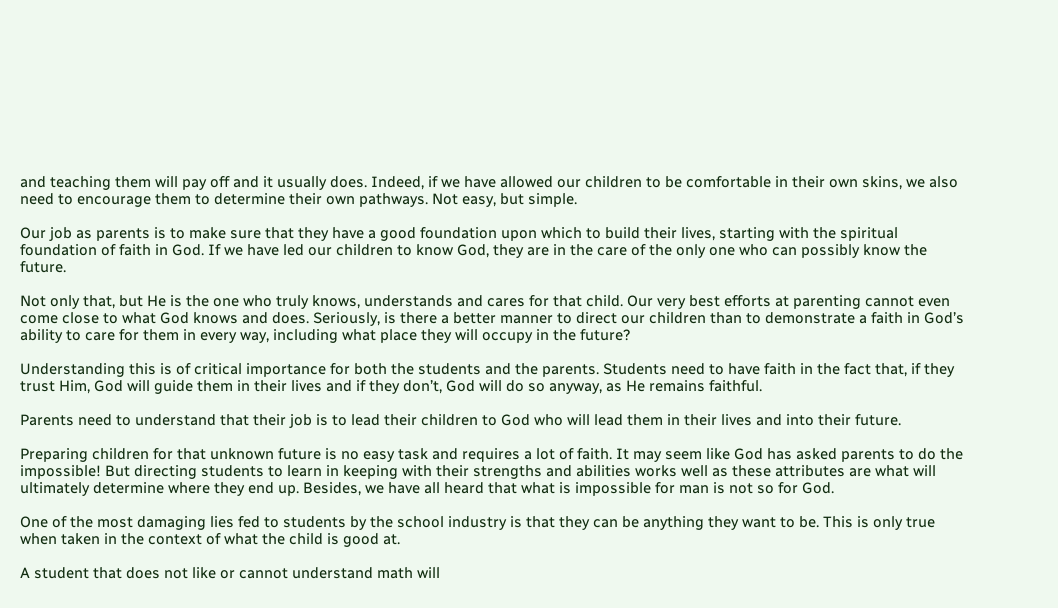and teaching them will pay off and it usually does. Indeed, if we have allowed our children to be comfortable in their own skins, we also need to encourage them to determine their own pathways. Not easy, but simple.

Our job as parents is to make sure that they have a good foundation upon which to build their lives, starting with the spiritual foundation of faith in God. If we have led our children to know God, they are in the care of the only one who can possibly know the future.

Not only that, but He is the one who truly knows, understands and cares for that child. Our very best efforts at parenting cannot even come close to what God knows and does. Seriously, is there a better manner to direct our children than to demonstrate a faith in God’s ability to care for them in every way, including what place they will occupy in the future?

Understanding this is of critical importance for both the students and the parents. Students need to have faith in the fact that, if they trust Him, God will guide them in their lives and if they don’t, God will do so anyway, as He remains faithful.

Parents need to understand that their job is to lead their children to God who will lead them in their lives and into their future.

Preparing children for that unknown future is no easy task and requires a lot of faith. It may seem like God has asked parents to do the impossible! But directing students to learn in keeping with their strengths and abilities works well as these attributes are what will ultimately determine where they end up. Besides, we have all heard that what is impossible for man is not so for God.

One of the most damaging lies fed to students by the school industry is that they can be anything they want to be. This is only true when taken in the context of what the child is good at.

A student that does not like or cannot understand math will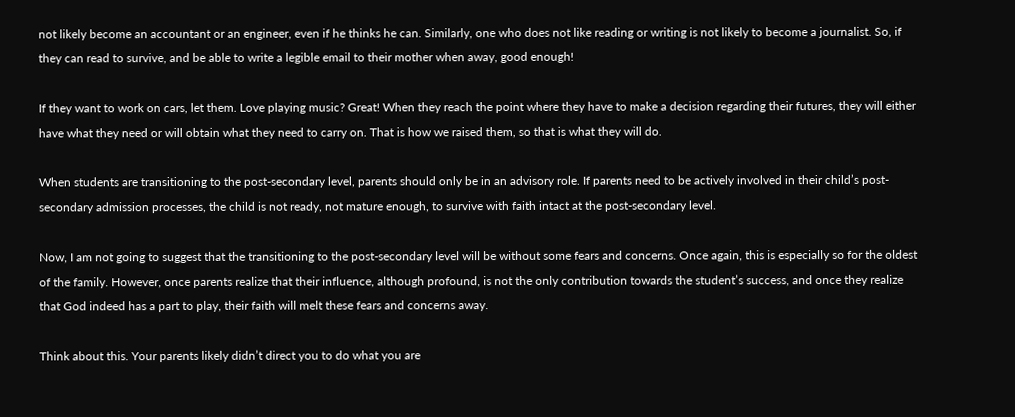not likely become an accountant or an engineer, even if he thinks he can. Similarly, one who does not like reading or writing is not likely to become a journalist. So, if they can read to survive, and be able to write a legible email to their mother when away, good enough!

If they want to work on cars, let them. Love playing music? Great! When they reach the point where they have to make a decision regarding their futures, they will either have what they need or will obtain what they need to carry on. That is how we raised them, so that is what they will do.

When students are transitioning to the post-secondary level, parents should only be in an advisory role. If parents need to be actively involved in their child’s post-secondary admission processes, the child is not ready, not mature enough, to survive with faith intact at the post-secondary level.

Now, I am not going to suggest that the transitioning to the post-secondary level will be without some fears and concerns. Once again, this is especially so for the oldest of the family. However, once parents realize that their influence, although profound, is not the only contribution towards the student’s success, and once they realize that God indeed has a part to play, their faith will melt these fears and concerns away.

Think about this. Your parents likely didn’t direct you to do what you are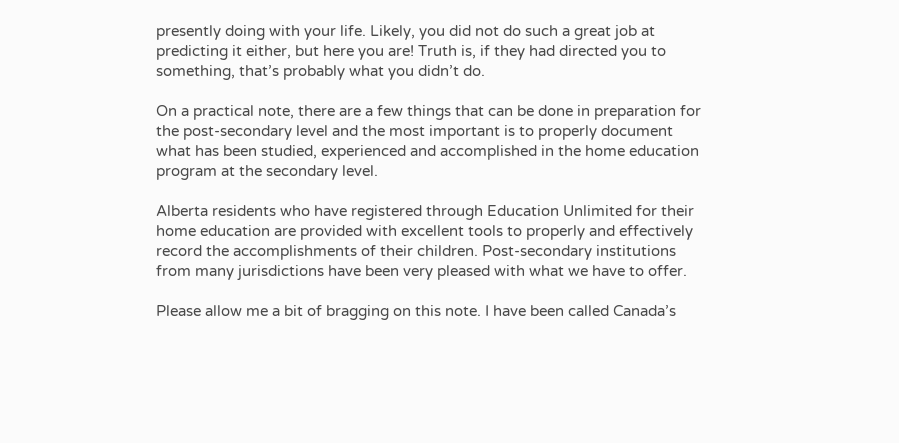presently doing with your life. Likely, you did not do such a great job at predicting it either, but here you are! Truth is, if they had directed you to something, that’s probably what you didn’t do.

On a practical note, there are a few things that can be done in preparation for the post-secondary level and the most important is to properly document what has been studied, experienced and accomplished in the home education program at the secondary level.

Alberta residents who have registered through Education Unlimited for their home education are provided with excellent tools to properly and effectively record the accomplishments of their children. Post-secondary institutions from many jurisdictions have been very pleased with what we have to offer.

Please allow me a bit of bragging on this note. I have been called Canada’s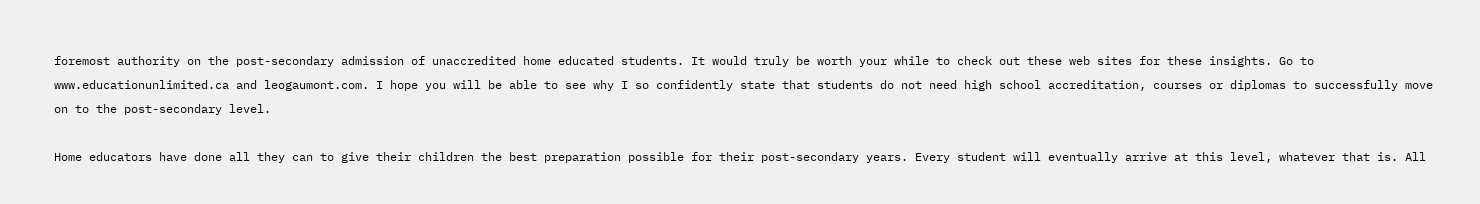foremost authority on the post-secondary admission of unaccredited home educated students. It would truly be worth your while to check out these web sites for these insights. Go to www.educationunlimited.ca and leogaumont.com. I hope you will be able to see why I so confidently state that students do not need high school accreditation, courses or diplomas to successfully move on to the post-secondary level.

Home educators have done all they can to give their children the best preparation possible for their post-secondary years. Every student will eventually arrive at this level, whatever that is. All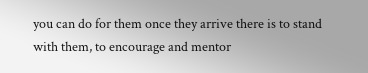you can do for them once they arrive there is to stand with them, to encourage and mentor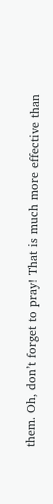them. Oh, don’t forget to pray! That is much more effective than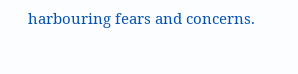harbouring fears and concerns.